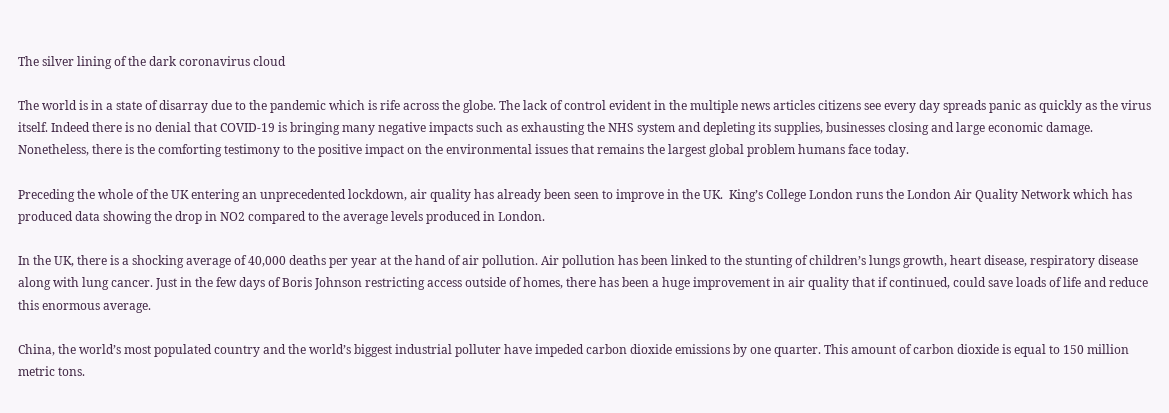The silver lining of the dark coronavirus cloud

The world is in a state of disarray due to the pandemic which is rife across the globe. The lack of control evident in the multiple news articles citizens see every day spreads panic as quickly as the virus itself. Indeed there is no denial that COVID-19 is bringing many negative impacts such as exhausting the NHS system and depleting its supplies, businesses closing and large economic damage. Nonetheless, there is the comforting testimony to the positive impact on the environmental issues that remains the largest global problem humans face today.

Preceding the whole of the UK entering an unprecedented lockdown, air quality has already been seen to improve in the UK.  King’s College London runs the London Air Quality Network which has produced data showing the drop in NO2 compared to the average levels produced in London.

In the UK, there is a shocking average of 40,000 deaths per year at the hand of air pollution. Air pollution has been linked to the stunting of children’s lungs growth, heart disease, respiratory disease along with lung cancer. Just in the few days of Boris Johnson restricting access outside of homes, there has been a huge improvement in air quality that if continued, could save loads of life and reduce this enormous average.

China, the world’s most populated country and the world’s biggest industrial polluter have impeded carbon dioxide emissions by one quarter. This amount of carbon dioxide is equal to 150 million metric tons.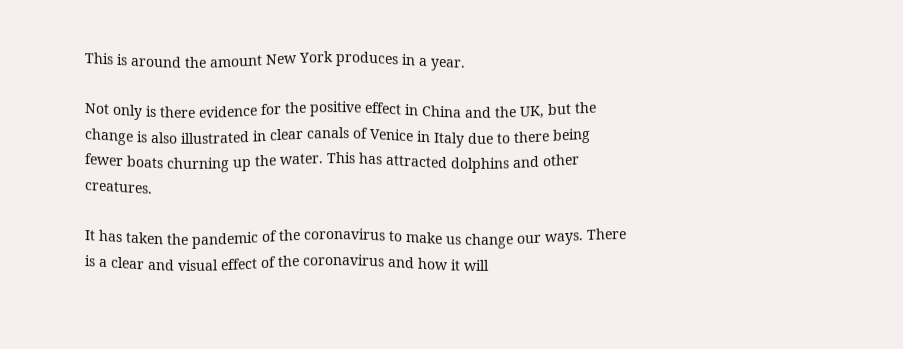This is around the amount New York produces in a year.

Not only is there evidence for the positive effect in China and the UK, but the change is also illustrated in clear canals of Venice in Italy due to there being fewer boats churning up the water. This has attracted dolphins and other creatures.

It has taken the pandemic of the coronavirus to make us change our ways. There is a clear and visual effect of the coronavirus and how it will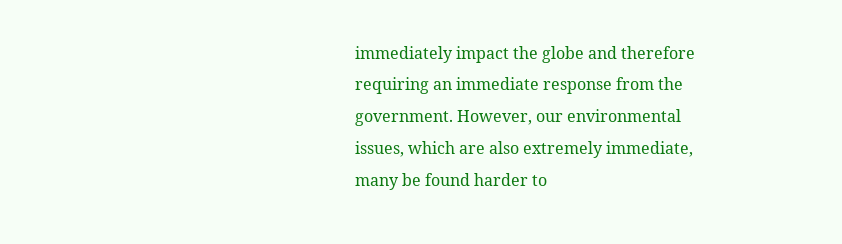immediately impact the globe and therefore requiring an immediate response from the government. However, our environmental issues, which are also extremely immediate, many be found harder to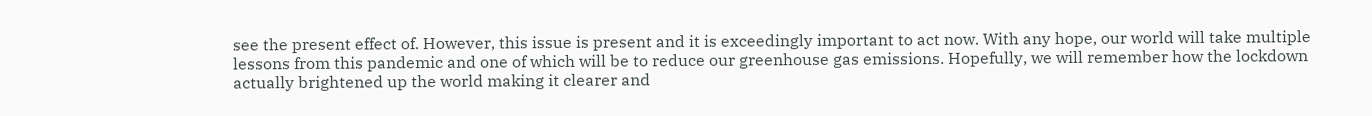see the present effect of. However, this issue is present and it is exceedingly important to act now. With any hope, our world will take multiple lessons from this pandemic and one of which will be to reduce our greenhouse gas emissions. Hopefully, we will remember how the lockdown actually brightened up the world making it clearer and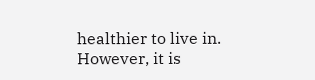healthier to live in. However, it is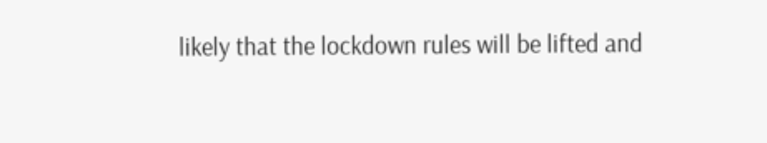likely that the lockdown rules will be lifted and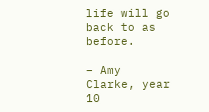life will go back to as before.

– Amy Clarke, year 10